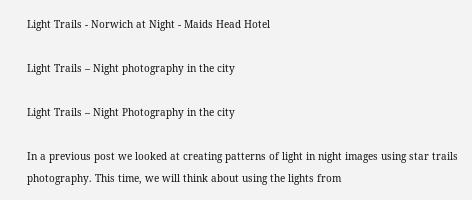Light Trails - Norwich at Night - Maids Head Hotel

Light Trails – Night photography in the city

Light Trails – Night Photography in the city

In a previous post we looked at creating patterns of light in night images using star trails photography. This time, we will think about using the lights from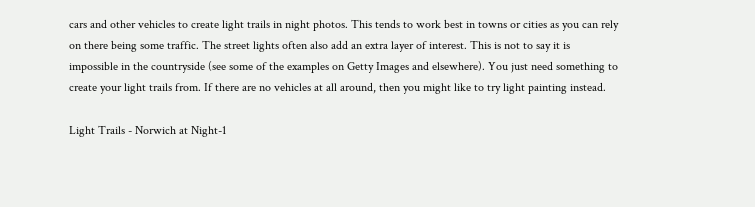cars and other vehicles to create light trails in night photos. This tends to work best in towns or cities as you can rely on there being some traffic. The street lights often also add an extra layer of interest. This is not to say it is impossible in the countryside (see some of the examples on Getty Images and elsewhere). You just need something to create your light trails from. If there are no vehicles at all around, then you might like to try light painting instead.

Light Trails - Norwich at Night-1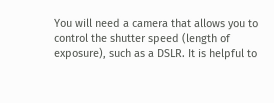You will need a camera that allows you to control the shutter speed (length of exposure), such as a DSLR. It is helpful to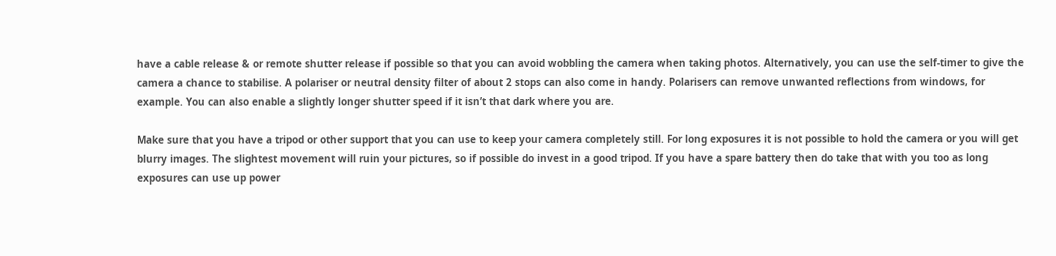have a cable release & or remote shutter release if possible so that you can avoid wobbling the camera when taking photos. Alternatively, you can use the self-timer to give the camera a chance to stabilise. A polariser or neutral density filter of about 2 stops can also come in handy. Polarisers can remove unwanted reflections from windows, for example. You can also enable a slightly longer shutter speed if it isn’t that dark where you are.

Make sure that you have a tripod or other support that you can use to keep your camera completely still. For long exposures it is not possible to hold the camera or you will get blurry images. The slightest movement will ruin your pictures, so if possible do invest in a good tripod. If you have a spare battery then do take that with you too as long exposures can use up power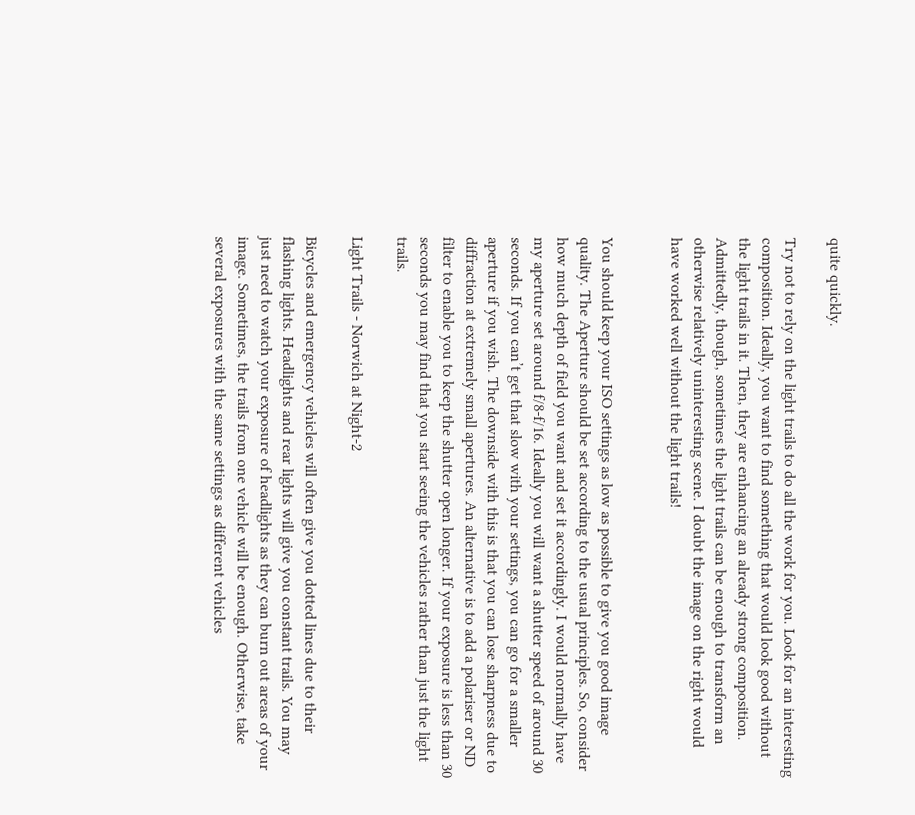quite quickly.

Try not to rely on the light trails to do all the work for you. Look for an interesting composition. Ideally, you want to find something that would look good without the light trails in it. Then, they are enhancing an already strong composition. Admittedly, though, sometimes the light trails can be enough to transform an otherwise relatively uninteresting scene. I doubt the image on the right would have worked well without the light trails!


You should keep your ISO settings as low as possible to give you good image quality. The Aperture should be set according to the usual principles. So, consider how much depth of field you want and set it accordingly. I would normally have my aperture set around f/8-f/16. Ideally you will want a shutter speed of around 30 seconds. If you can’t get that slow with your settings, you can go for a smaller aperture if you wish. The downside with this is that you can lose sharpness due to diffraction at extremely small apertures. An alternative is to add a polariser or ND filter to enable you to keep the shutter open longer. If your exposure is less than 30 seconds you may find that you start seeing the vehicles rather than just the light trails.

Light Trails - Norwich at Night-2

Bicycles and emergency vehicles will often give you dotted lines due to their flashing lights. Headlights and rear lights will give you constant trails. You may just need to watch your exposure of headlights as they can burn out areas of your image. Sometimes, the trails from one vehicle will be enough. Otherwise, take several exposures with the same settings as different vehicles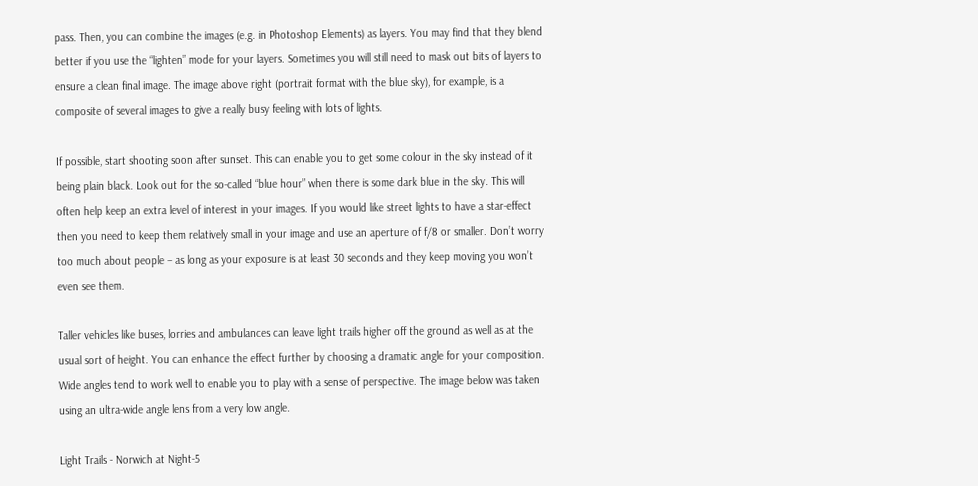pass. Then, you can combine the images (e.g. in Photoshop Elements) as layers. You may find that they blend better if you use the “lighten” mode for your layers. Sometimes you will still need to mask out bits of layers to ensure a clean final image. The image above right (portrait format with the blue sky), for example, is a composite of several images to give a really busy feeling with lots of lights.

If possible, start shooting soon after sunset. This can enable you to get some colour in the sky instead of it being plain black. Look out for the so-called “blue hour” when there is some dark blue in the sky. This will often help keep an extra level of interest in your images. If you would like street lights to have a star-effect then you need to keep them relatively small in your image and use an aperture of f/8 or smaller. Don’t worry too much about people – as long as your exposure is at least 30 seconds and they keep moving you won’t even see them.

Taller vehicles like buses, lorries and ambulances can leave light trails higher off the ground as well as at the usual sort of height. You can enhance the effect further by choosing a dramatic angle for your composition. Wide angles tend to work well to enable you to play with a sense of perspective. The image below was taken using an ultra-wide angle lens from a very low angle.

Light Trails - Norwich at Night-5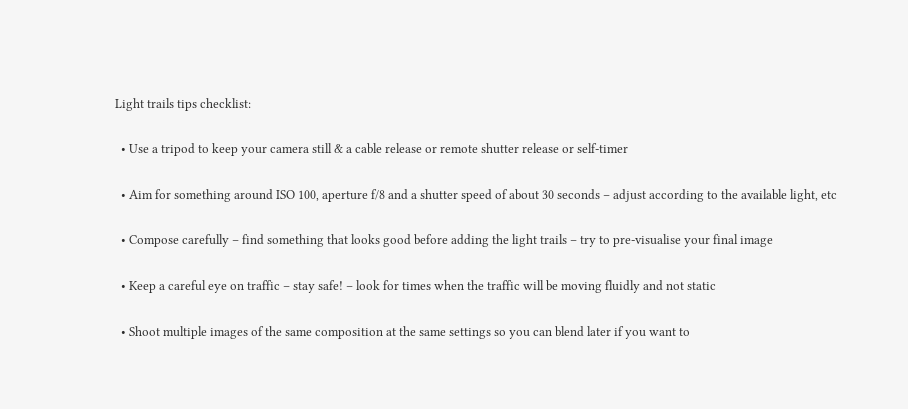Light trails tips checklist:

  • Use a tripod to keep your camera still & a cable release or remote shutter release or self-timer

  • Aim for something around ISO 100, aperture f/8 and a shutter speed of about 30 seconds – adjust according to the available light, etc

  • Compose carefully – find something that looks good before adding the light trails – try to pre-visualise your final image

  • Keep a careful eye on traffic – stay safe! – look for times when the traffic will be moving fluidly and not static

  • Shoot multiple images of the same composition at the same settings so you can blend later if you want to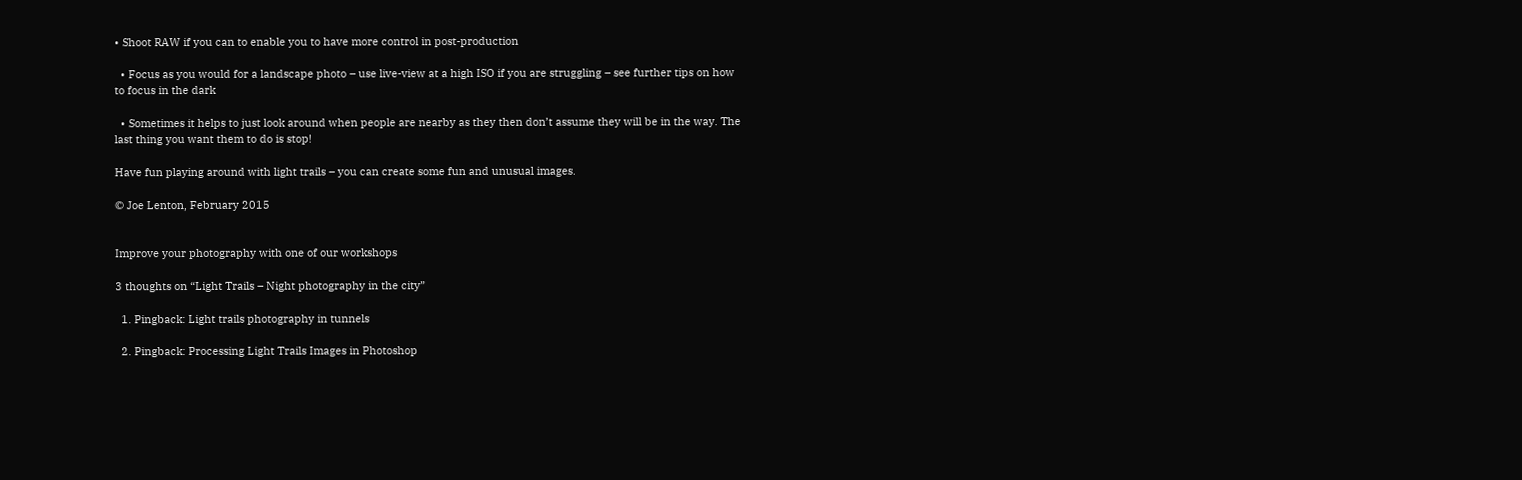• Shoot RAW if you can to enable you to have more control in post-production

  • Focus as you would for a landscape photo – use live-view at a high ISO if you are struggling – see further tips on how to focus in the dark

  • Sometimes it helps to just look around when people are nearby as they then don’t assume they will be in the way. The last thing you want them to do is stop!

Have fun playing around with light trails – you can create some fun and unusual images.

© Joe Lenton, February 2015


Improve your photography with one of our workshops

3 thoughts on “Light Trails – Night photography in the city”

  1. Pingback: Light trails photography in tunnels

  2. Pingback: Processing Light Trails Images in Photoshop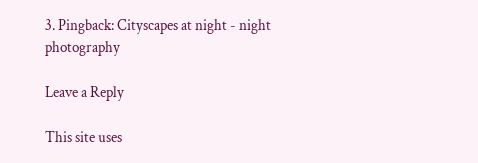3. Pingback: Cityscapes at night - night photography

Leave a Reply

This site uses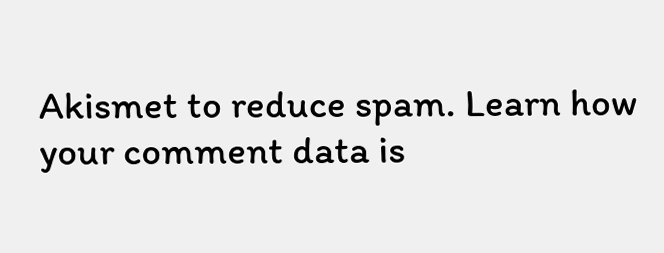Akismet to reduce spam. Learn how your comment data is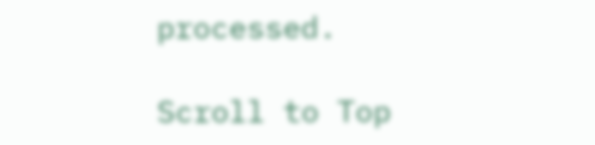processed.

Scroll to Top